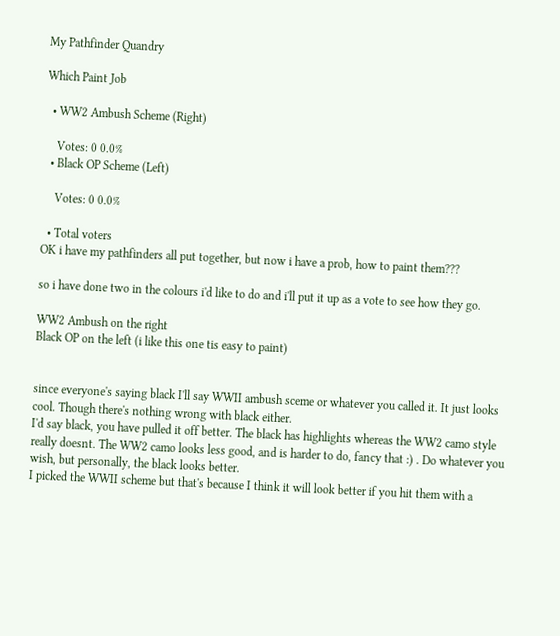My Pathfinder Quandry

Which Paint Job

  • WW2 Ambush Scheme (Right)

    Votes: 0 0.0%
  • Black OP Scheme (Left)

    Votes: 0 0.0%

  • Total voters
OK i have my pathfinders all put together, but now i have a prob, how to paint them???

so i have done two in the colours i'd like to do and i'll put it up as a vote to see how they go.

WW2 Ambush on the right
Black OP on the left (i like this one tis easy to paint)


since everyone's saying black I'll say WWII ambush sceme or whatever you called it. It just looks cool. Though there's nothing wrong with black either.
I'd say black, you have pulled it off better. The black has highlights whereas the WW2 camo style really doesnt. The WW2 camo looks less good, and is harder to do, fancy that :) . Do whatever you wish, but personally, the black looks better.
I picked the WWII scheme but that's because I think it will look better if you hit them with a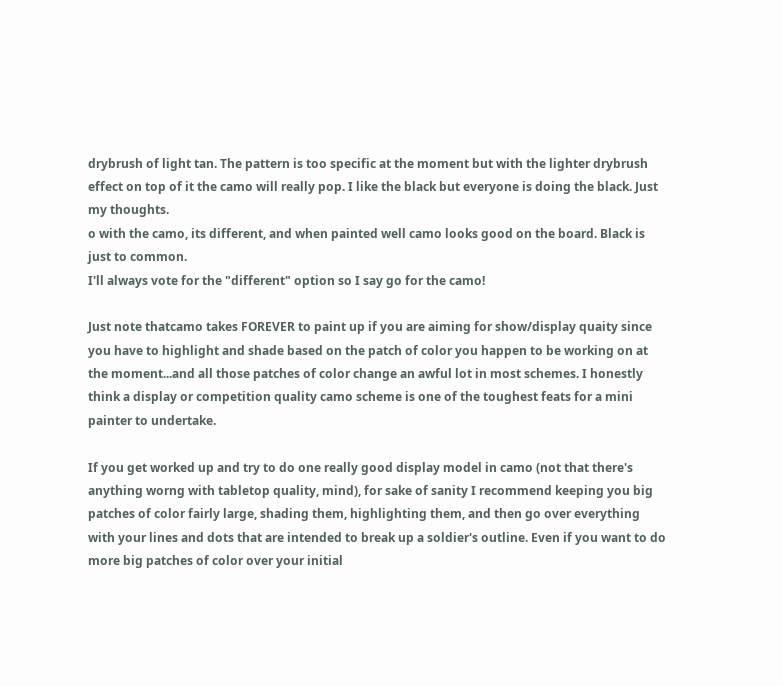drybrush of light tan. The pattern is too specific at the moment but with the lighter drybrush effect on top of it the camo will really pop. I like the black but everyone is doing the black. Just my thoughts.
o with the camo, its different, and when painted well camo looks good on the board. Black is just to common.
I'll always vote for the "different" option so I say go for the camo!

Just note thatcamo takes FOREVER to paint up if you are aiming for show/display quaity since you have to highlight and shade based on the patch of color you happen to be working on at the moment...and all those patches of color change an awful lot in most schemes. I honestly think a display or competition quality camo scheme is one of the toughest feats for a mini painter to undertake.

If you get worked up and try to do one really good display model in camo (not that there's anything worng with tabletop quality, mind), for sake of sanity I recommend keeping you big patches of color fairly large, shading them, highlighting them, and then go over everything with your lines and dots that are intended to break up a soldier's outline. Even if you want to do more big patches of color over your initial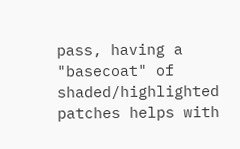pass, having a "basecoat" of shaded/highlighted patches helps with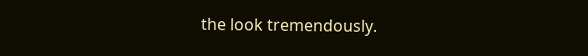the look tremendously.